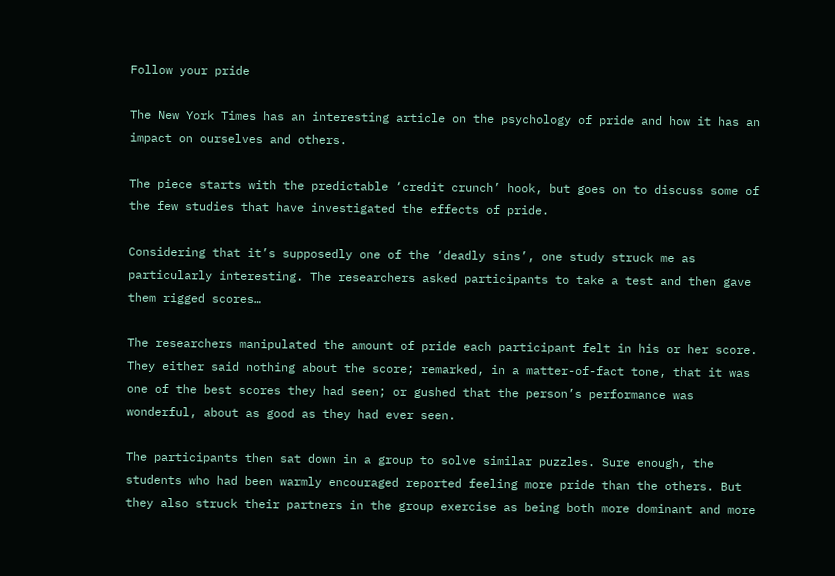Follow your pride

The New York Times has an interesting article on the psychology of pride and how it has an impact on ourselves and others.

The piece starts with the predictable ‘credit crunch’ hook, but goes on to discuss some of the few studies that have investigated the effects of pride.

Considering that it’s supposedly one of the ‘deadly sins’, one study struck me as particularly interesting. The researchers asked participants to take a test and then gave them rigged scores…

The researchers manipulated the amount of pride each participant felt in his or her score. They either said nothing about the score; remarked, in a matter-of-fact tone, that it was one of the best scores they had seen; or gushed that the person’s performance was wonderful, about as good as they had ever seen.

The participants then sat down in a group to solve similar puzzles. Sure enough, the students who had been warmly encouraged reported feeling more pride than the others. But they also struck their partners in the group exercise as being both more dominant and more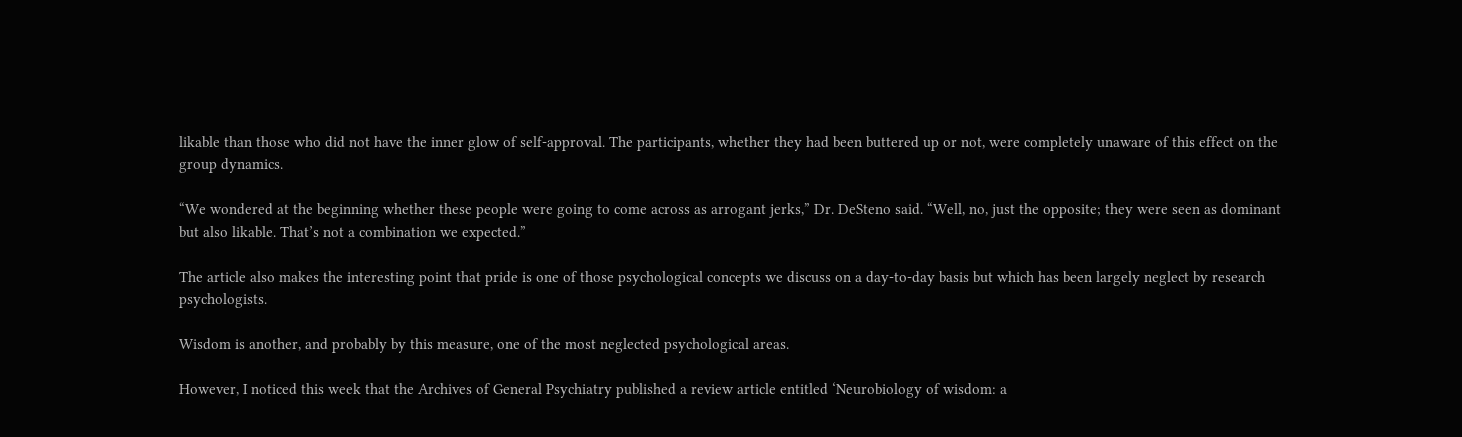likable than those who did not have the inner glow of self-approval. The participants, whether they had been buttered up or not, were completely unaware of this effect on the group dynamics.

“We wondered at the beginning whether these people were going to come across as arrogant jerks,” Dr. DeSteno said. “Well, no, just the opposite; they were seen as dominant but also likable. That’s not a combination we expected.”

The article also makes the interesting point that pride is one of those psychological concepts we discuss on a day-to-day basis but which has been largely neglect by research psychologists.

Wisdom is another, and probably by this measure, one of the most neglected psychological areas.

However, I noticed this week that the Archives of General Psychiatry published a review article entitled ‘Neurobiology of wisdom: a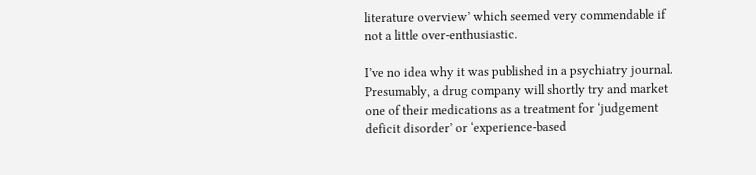literature overview’ which seemed very commendable if not a little over-enthusiastic.

I’ve no idea why it was published in a psychiatry journal. Presumably, a drug company will shortly try and market one of their medications as a treatment for ‘judgement deficit disorder’ or ‘experience-based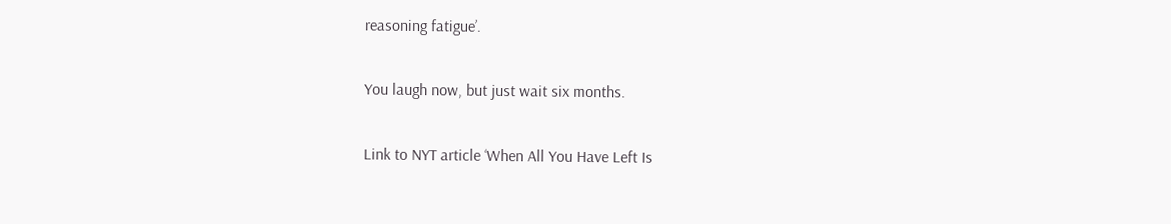reasoning fatigue’.

You laugh now, but just wait six months.

Link to NYT article ‘When All You Have Left Is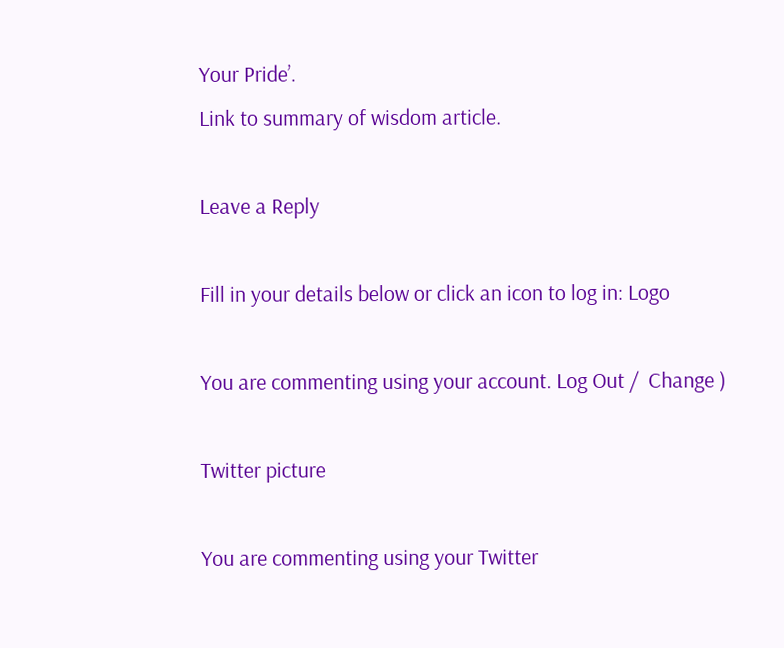Your Pride’.
Link to summary of wisdom article.

Leave a Reply

Fill in your details below or click an icon to log in: Logo

You are commenting using your account. Log Out /  Change )

Twitter picture

You are commenting using your Twitter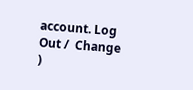account. Log Out /  Change )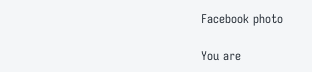Facebook photo

You are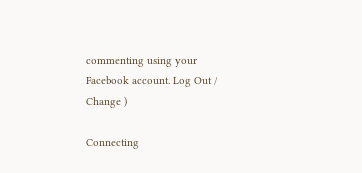commenting using your Facebook account. Log Out /  Change )

Connecting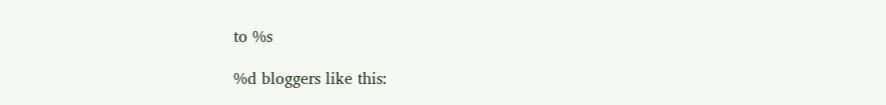to %s

%d bloggers like this: